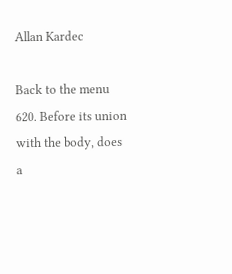Allan Kardec

Back to the menu
620. Before its union with the body, does a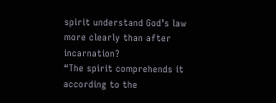spirit understand God’s law more clearly than after incarnation?
“The spirit comprehends it according to the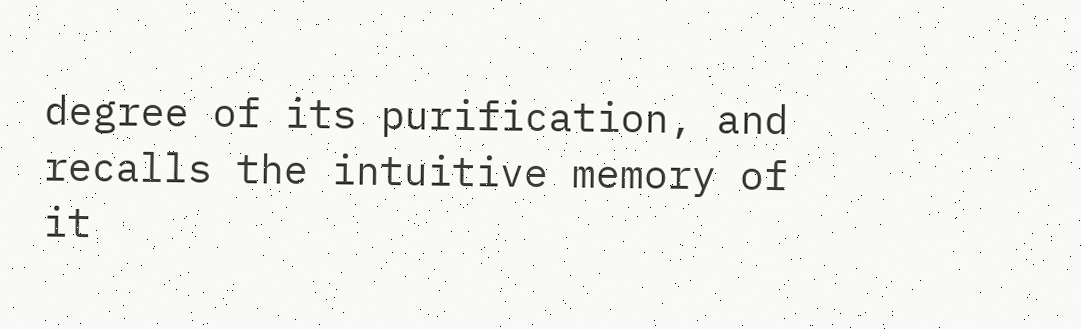degree of its purification, and recalls the intuitive memory of it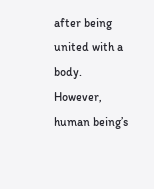after being united with a body. However, human being’s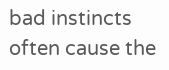bad instincts often cause the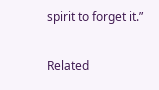spirit to forget it.”

Related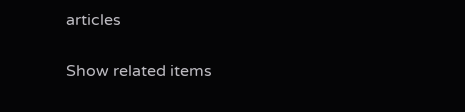articles

Show related items